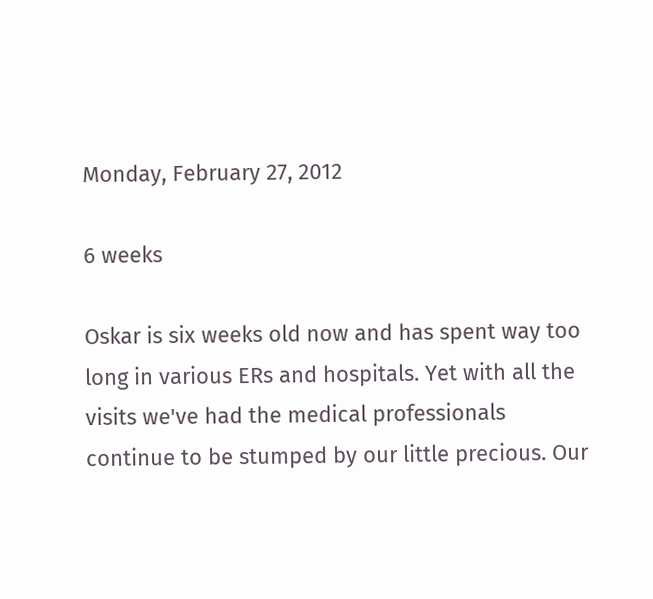Monday, February 27, 2012

6 weeks

Oskar is six weeks old now and has spent way too long in various ERs and hospitals. Yet with all the visits we've had the medical professionals continue to be stumped by our little precious. Our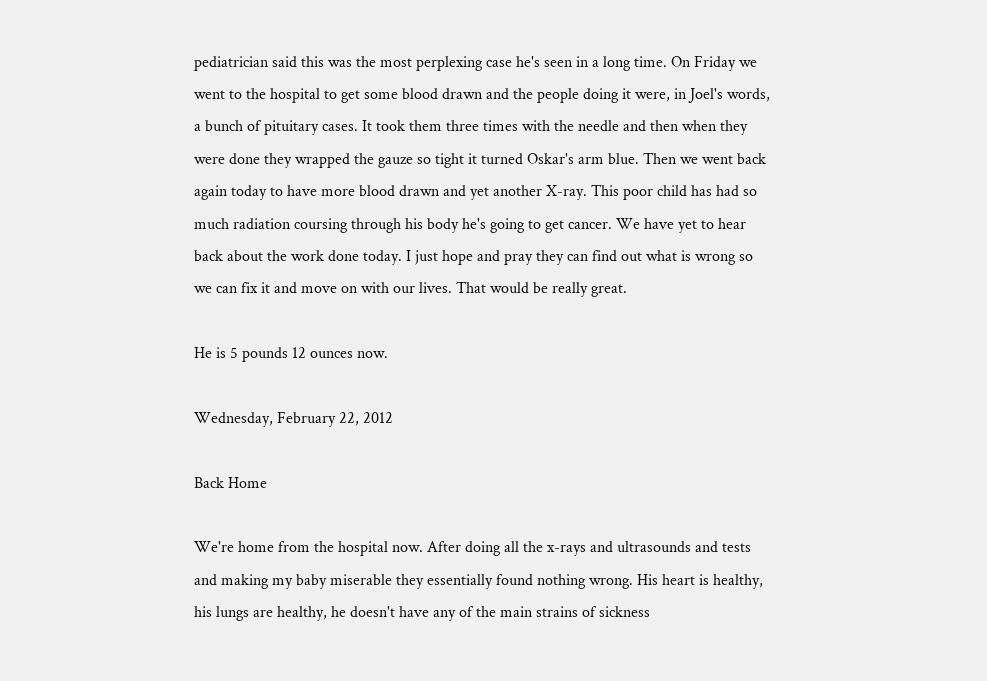pediatrician said this was the most perplexing case he's seen in a long time. On Friday we went to the hospital to get some blood drawn and the people doing it were, in Joel's words, a bunch of pituitary cases. It took them three times with the needle and then when they were done they wrapped the gauze so tight it turned Oskar's arm blue. Then we went back again today to have more blood drawn and yet another X-ray. This poor child has had so much radiation coursing through his body he's going to get cancer. We have yet to hear back about the work done today. I just hope and pray they can find out what is wrong so we can fix it and move on with our lives. That would be really great.

He is 5 pounds 12 ounces now.

Wednesday, February 22, 2012

Back Home

We're home from the hospital now. After doing all the x-rays and ultrasounds and tests and making my baby miserable they essentially found nothing wrong. His heart is healthy, his lungs are healthy, he doesn't have any of the main strains of sickness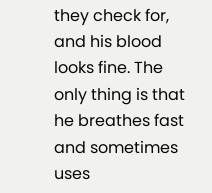they check for, and his blood looks fine. The only thing is that he breathes fast and sometimes uses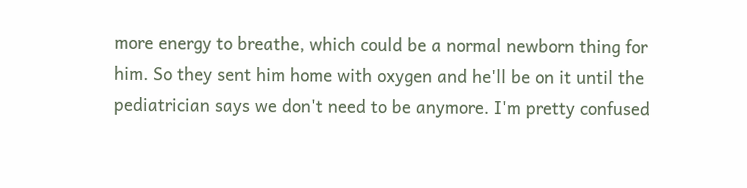more energy to breathe, which could be a normal newborn thing for him. So they sent him home with oxygen and he'll be on it until the pediatrician says we don't need to be anymore. I'm pretty confused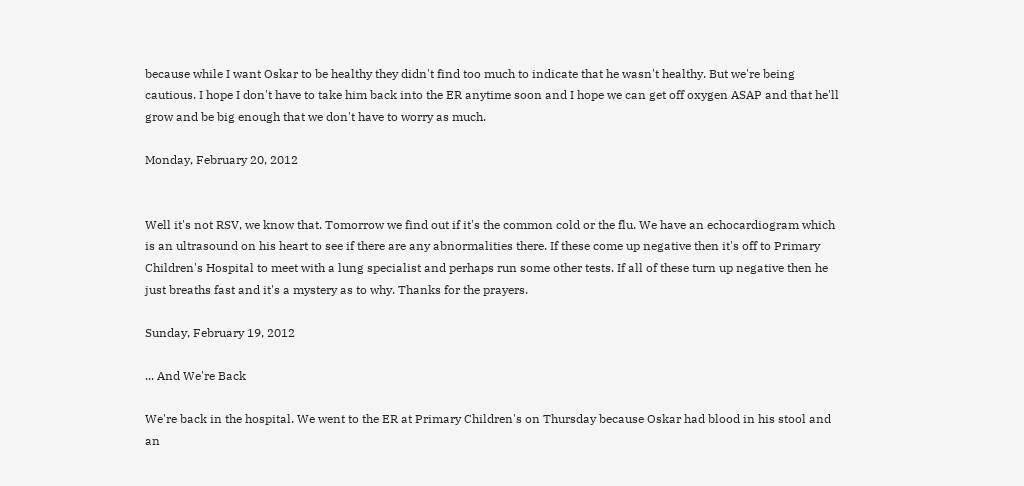because while I want Oskar to be healthy they didn't find too much to indicate that he wasn't healthy. But we're being cautious. I hope I don't have to take him back into the ER anytime soon and I hope we can get off oxygen ASAP and that he'll grow and be big enough that we don't have to worry as much.

Monday, February 20, 2012


Well it's not RSV, we know that. Tomorrow we find out if it's the common cold or the flu. We have an echocardiogram which is an ultrasound on his heart to see if there are any abnormalities there. If these come up negative then it's off to Primary Children's Hospital to meet with a lung specialist and perhaps run some other tests. If all of these turn up negative then he just breaths fast and it's a mystery as to why. Thanks for the prayers.

Sunday, February 19, 2012

... And We're Back

We're back in the hospital. We went to the ER at Primary Children's on Thursday because Oskar had blood in his stool and an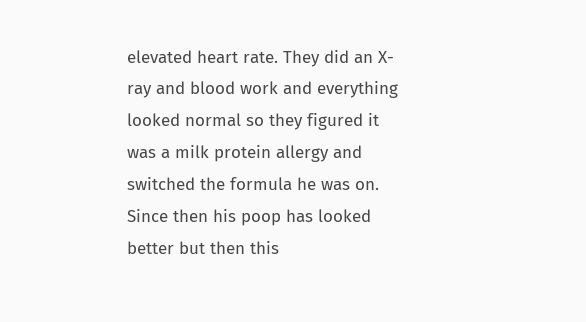elevated heart rate. They did an X-ray and blood work and everything looked normal so they figured it was a milk protein allergy and switched the formula he was on. Since then his poop has looked better but then this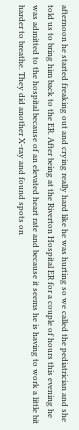afternoon he started freaking out and crying really hard like he was hurting so we called the pediatrician and she told us to bring him back to the ER. After being at the Riverton Hospital ER for a couple of hours this evening he was admitted to the hospital because of an elevated heart rate and because it seems he is having to work a little bit harder to breathe. They did another X-ray and found spots on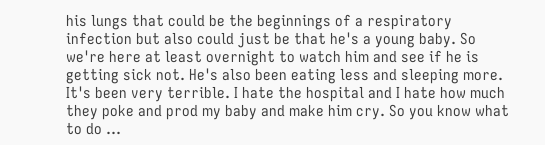his lungs that could be the beginnings of a respiratory infection but also could just be that he's a young baby. So we're here at least overnight to watch him and see if he is getting sick not. He's also been eating less and sleeping more. It's been very terrible. I hate the hospital and I hate how much they poke and prod my baby and make him cry. So you know what to do ...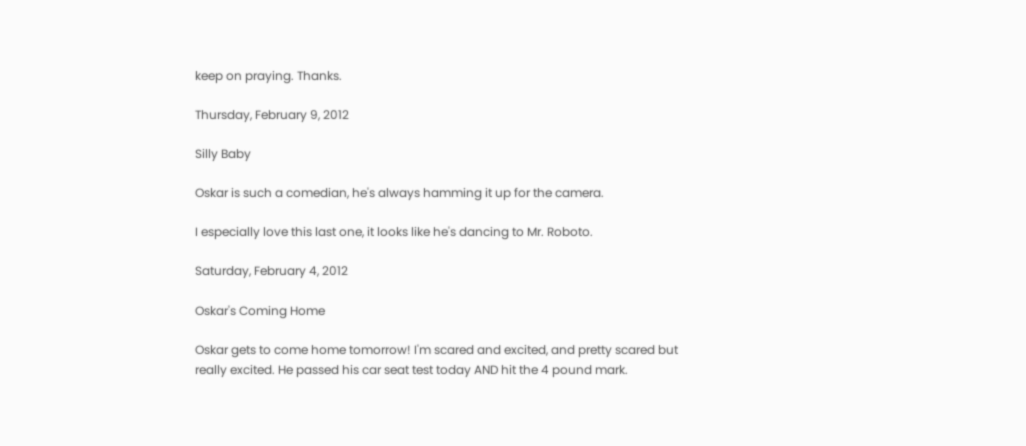keep on praying. Thanks.

Thursday, February 9, 2012

Silly Baby

Oskar is such a comedian, he's always hamming it up for the camera.

I especially love this last one, it looks like he's dancing to Mr. Roboto.

Saturday, February 4, 2012

Oskar's Coming Home

Oskar gets to come home tomorrow! I'm scared and excited, and pretty scared but really excited. He passed his car seat test today AND hit the 4 pound mark.